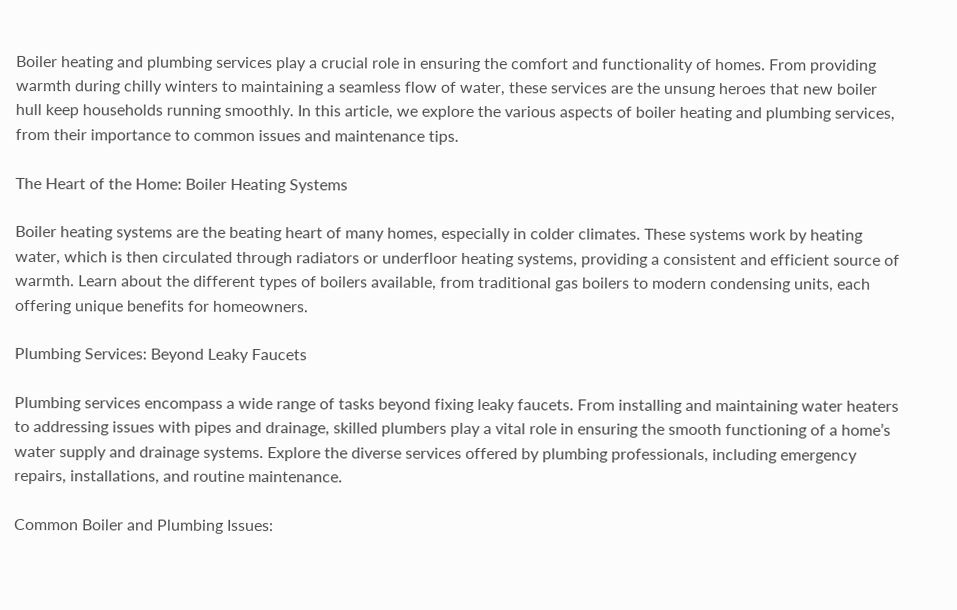Boiler heating and plumbing services play a crucial role in ensuring the comfort and functionality of homes. From providing warmth during chilly winters to maintaining a seamless flow of water, these services are the unsung heroes that new boiler hull keep households running smoothly. In this article, we explore the various aspects of boiler heating and plumbing services, from their importance to common issues and maintenance tips.

The Heart of the Home: Boiler Heating Systems

Boiler heating systems are the beating heart of many homes, especially in colder climates. These systems work by heating water, which is then circulated through radiators or underfloor heating systems, providing a consistent and efficient source of warmth. Learn about the different types of boilers available, from traditional gas boilers to modern condensing units, each offering unique benefits for homeowners.

Plumbing Services: Beyond Leaky Faucets

Plumbing services encompass a wide range of tasks beyond fixing leaky faucets. From installing and maintaining water heaters to addressing issues with pipes and drainage, skilled plumbers play a vital role in ensuring the smooth functioning of a home’s water supply and drainage systems. Explore the diverse services offered by plumbing professionals, including emergency repairs, installations, and routine maintenance.

Common Boiler and Plumbing Issues: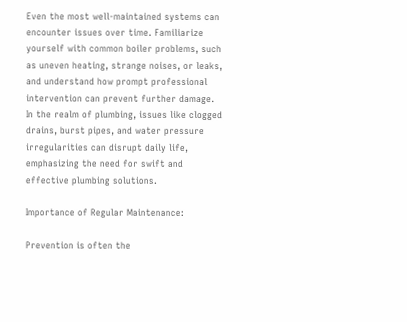Even the most well-maintained systems can encounter issues over time. Familiarize yourself with common boiler problems, such as uneven heating, strange noises, or leaks, and understand how prompt professional intervention can prevent further damage. In the realm of plumbing, issues like clogged drains, burst pipes, and water pressure irregularities can disrupt daily life, emphasizing the need for swift and effective plumbing solutions.

Importance of Regular Maintenance:

Prevention is often the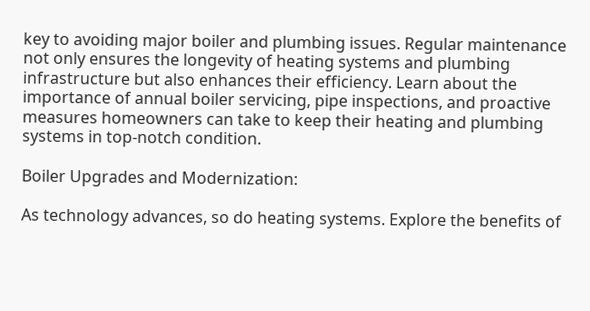key to avoiding major boiler and plumbing issues. Regular maintenance not only ensures the longevity of heating systems and plumbing infrastructure but also enhances their efficiency. Learn about the importance of annual boiler servicing, pipe inspections, and proactive measures homeowners can take to keep their heating and plumbing systems in top-notch condition.

Boiler Upgrades and Modernization:

As technology advances, so do heating systems. Explore the benefits of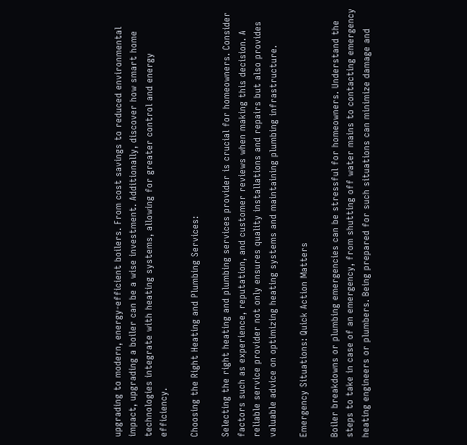upgrading to modern, energy-efficient boilers. From cost savings to reduced environmental impact, upgrading a boiler can be a wise investment. Additionally, discover how smart home technologies integrate with heating systems, allowing for greater control and energy efficiency.

Choosing the Right Heating and Plumbing Services:

Selecting the right heating and plumbing services provider is crucial for homeowners. Consider factors such as experience, reputation, and customer reviews when making this decision. A reliable service provider not only ensures quality installations and repairs but also provides valuable advice on optimizing heating systems and maintaining plumbing infrastructure.

Emergency Situations: Quick Action Matters

Boiler breakdowns or plumbing emergencies can be stressful for homeowners. Understand the steps to take in case of an emergency, from shutting off water mains to contacting emergency heating engineers or plumbers. Being prepared for such situations can minimize damage and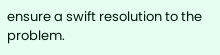ensure a swift resolution to the problem.